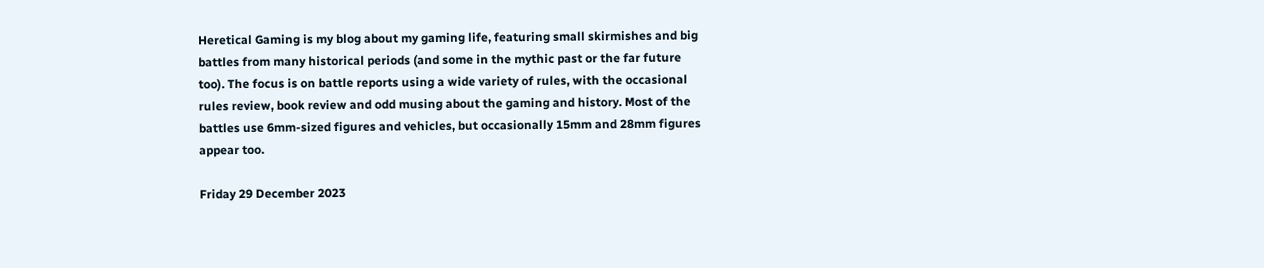Heretical Gaming is my blog about my gaming life, featuring small skirmishes and big battles from many historical periods (and some in the mythic past or the far future too). The focus is on battle reports using a wide variety of rules, with the occasional rules review, book review and odd musing about the gaming and history. Most of the battles use 6mm-sized figures and vehicles, but occasionally 15mm and 28mm figures appear too.

Friday 29 December 2023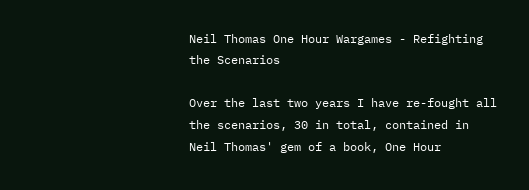Neil Thomas One Hour Wargames - Refighting the Scenarios

Over the last two years I have re-fought all the scenarios, 30 in total, contained in Neil Thomas' gem of a book, One Hour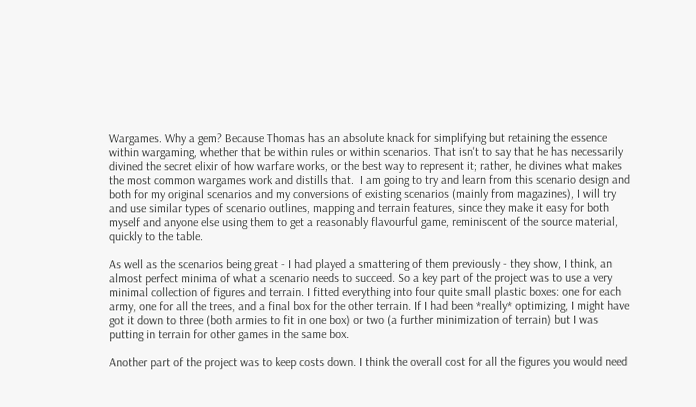Wargames. Why a gem? Because Thomas has an absolute knack for simplifying but retaining the essence within wargaming, whether that be within rules or within scenarios. That isn't to say that he has necessarily divined the secret elixir of how warfare works, or the best way to represent it; rather, he divines what makes the most common wargames work and distills that.  I am going to try and learn from this scenario design and both for my original scenarios and my conversions of existing scenarios (mainly from magazines), I will try and use similar types of scenario outlines, mapping and terrain features, since they make it easy for both myself and anyone else using them to get a reasonably flavourful game, reminiscent of the source material, quickly to the table.

As well as the scenarios being great - I had played a smattering of them previously - they show, I think, an almost perfect minima of what a scenario needs to succeed. So a key part of the project was to use a very minimal collection of figures and terrain. I fitted everything into four quite small plastic boxes: one for each army, one for all the trees, and a final box for the other terrain. If I had been *really* optimizing, I might have got it down to three (both armies to fit in one box) or two (a further minimization of terrain) but I was putting in terrain for other games in the same box.

Another part of the project was to keep costs down. I think the overall cost for all the figures you would need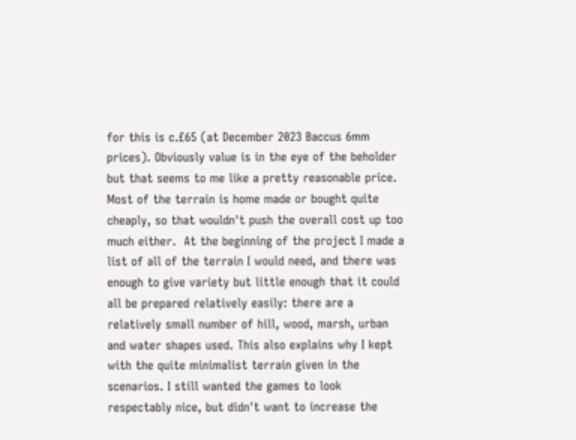for this is c.£65 (at December 2023 Baccus 6mm prices). Obviously value is in the eye of the beholder but that seems to me like a pretty reasonable price.  Most of the terrain is home made or bought quite cheaply, so that wouldn't push the overall cost up too much either.  At the beginning of the project I made a list of all of the terrain I would need, and there was enough to give variety but little enough that it could all be prepared relatively easily: there are a relatively small number of hill, wood, marsh, urban and water shapes used. This also explains why I kept with the quite minimalist terrain given in the scenarios. I still wanted the games to look respectably nice, but didn't want to increase the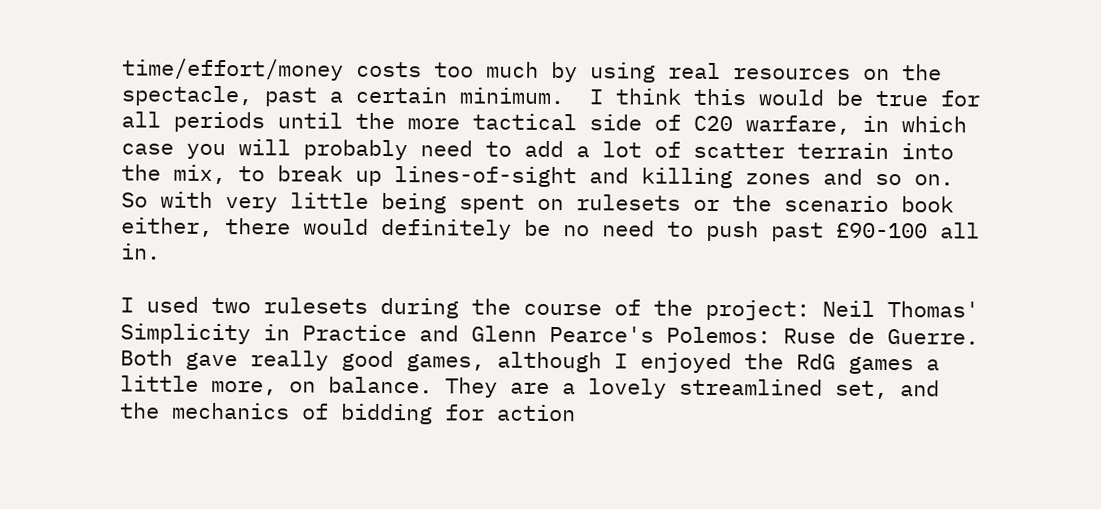time/effort/money costs too much by using real resources on the spectacle, past a certain minimum.  I think this would be true for all periods until the more tactical side of C20 warfare, in which case you will probably need to add a lot of scatter terrain into the mix, to break up lines-of-sight and killing zones and so on. So with very little being spent on rulesets or the scenario book either, there would definitely be no need to push past £90-100 all in.

I used two rulesets during the course of the project: Neil Thomas' Simplicity in Practice and Glenn Pearce's Polemos: Ruse de Guerre. Both gave really good games, although I enjoyed the RdG games a little more, on balance. They are a lovely streamlined set, and the mechanics of bidding for action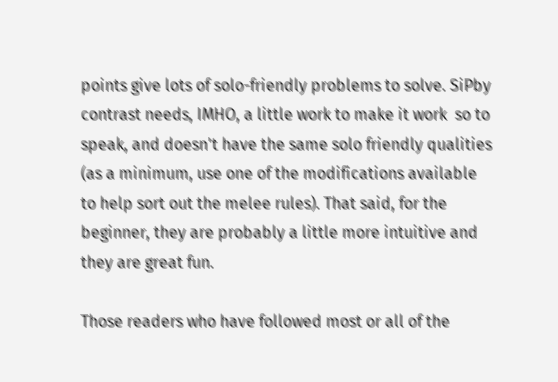points give lots of solo-friendly problems to solve. SiPby contrast needs, IMHO, a little work to make it work  so to speak, and doesn't have the same solo friendly qualities (as a minimum, use one of the modifications available to help sort out the melee rules). That said, for the beginner, they are probably a little more intuitive and they are great fun.

Those readers who have followed most or all of the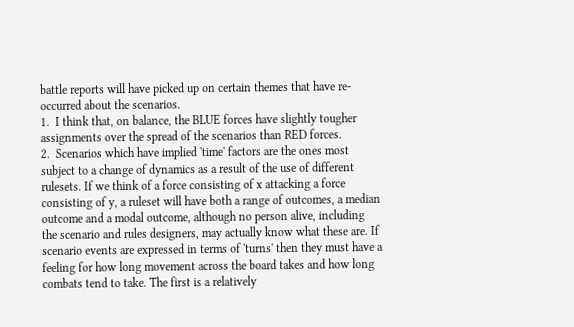battle reports will have picked up on certain themes that have re-occurred about the scenarios.
1.  I think that, on balance, the BLUE forces have slightly tougher assignments over the spread of the scenarios than RED forces.
2.  Scenarios which have implied 'time' factors are the ones most subject to a change of dynamics as a result of the use of different rulesets. If we think of a force consisting of x attacking a force consisting of y, a ruleset will have both a range of outcomes, a median outcome and a modal outcome, although no person alive, including the scenario and rules designers, may actually know what these are. If scenario events are expressed in terms of 'turns' then they must have a feeling for how long movement across the board takes and how long combats tend to take. The first is a relatively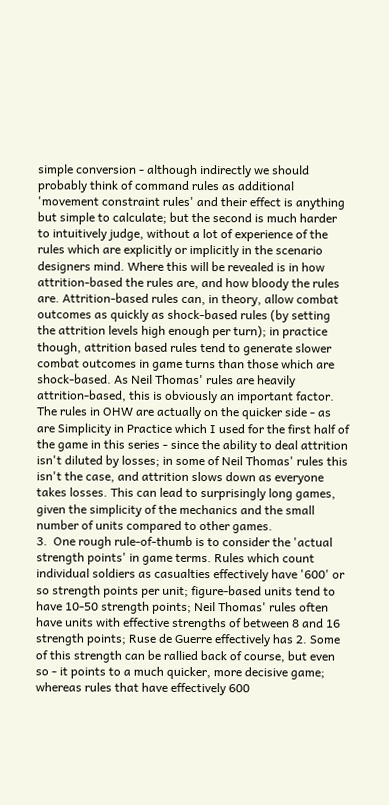simple conversion - although indirectly we should probably think of command rules as additional 'movement constraint rules' and their effect is anything but simple to calculate; but the second is much harder to intuitively judge, without a lot of experience of the rules which are explicitly or implicitly in the scenario designers mind. Where this will be revealed is in how attrition-based the rules are, and how bloody the rules are. Attrition-based rules can, in theory, allow combat outcomes as quickly as shock-based rules (by setting the attrition levels high enough per turn); in practice though, attrition based rules tend to generate slower combat outcomes in game turns than those which are shock-based. As Neil Thomas' rules are heavily attrition-based, this is obviously an important factor. The rules in OHW are actually on the quicker side - as are Simplicity in Practice which I used for the first half of the game in this series - since the ability to deal attrition isn't diluted by losses; in some of Neil Thomas' rules this isn't the case, and attrition slows down as everyone takes losses. This can lead to surprisingly long games, given the simplicity of the mechanics and the small number of units compared to other games.
3.  One rough rule-of-thumb is to consider the 'actual strength points' in game terms. Rules which count individual soldiers as casualties effectively have '600' or so strength points per unit; figure-based units tend to have 10-50 strength points; Neil Thomas' rules often have units with effective strengths of between 8 and 16 strength points; Ruse de Guerre effectively has 2. Some of this strength can be rallied back of course, but even so - it points to a much quicker, more decisive game; whereas rules that have effectively 600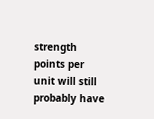strength points per unit will still probably have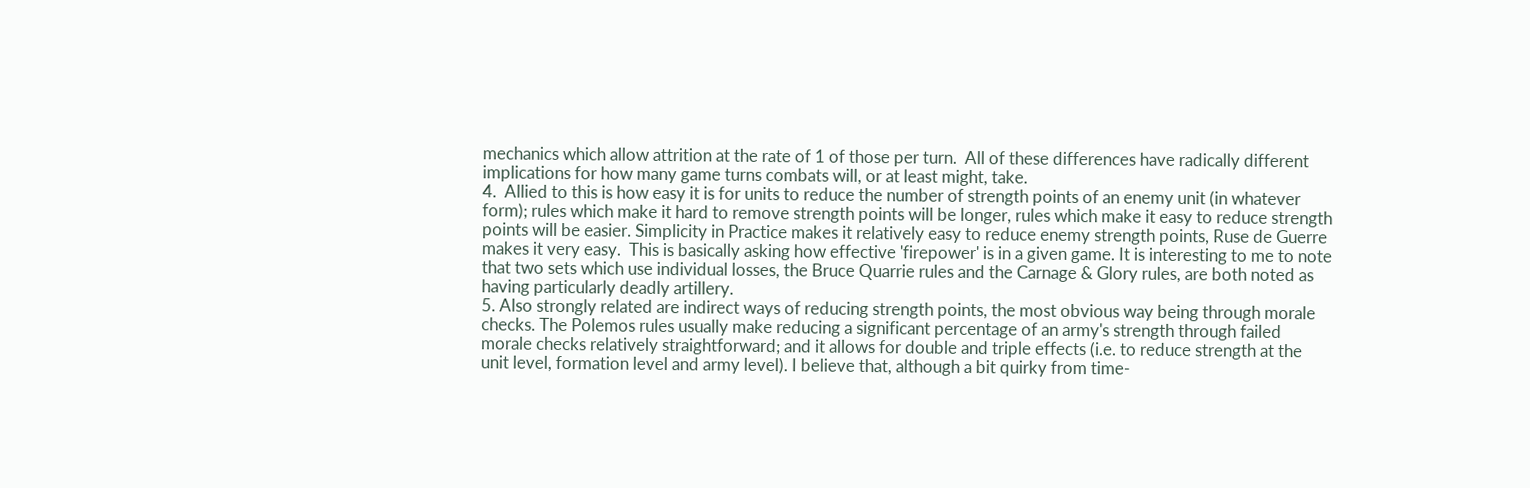mechanics which allow attrition at the rate of 1 of those per turn.  All of these differences have radically different implications for how many game turns combats will, or at least might, take.
4.  Allied to this is how easy it is for units to reduce the number of strength points of an enemy unit (in whatever form); rules which make it hard to remove strength points will be longer, rules which make it easy to reduce strength points will be easier. Simplicity in Practice makes it relatively easy to reduce enemy strength points, Ruse de Guerre makes it very easy.  This is basically asking how effective 'firepower' is in a given game. It is interesting to me to note that two sets which use individual losses, the Bruce Quarrie rules and the Carnage & Glory rules, are both noted as having particularly deadly artillery.
5. Also strongly related are indirect ways of reducing strength points, the most obvious way being through morale checks. The Polemos rules usually make reducing a significant percentage of an army's strength through failed morale checks relatively straightforward; and it allows for double and triple effects (i.e. to reduce strength at the unit level, formation level and army level). I believe that, although a bit quirky from time-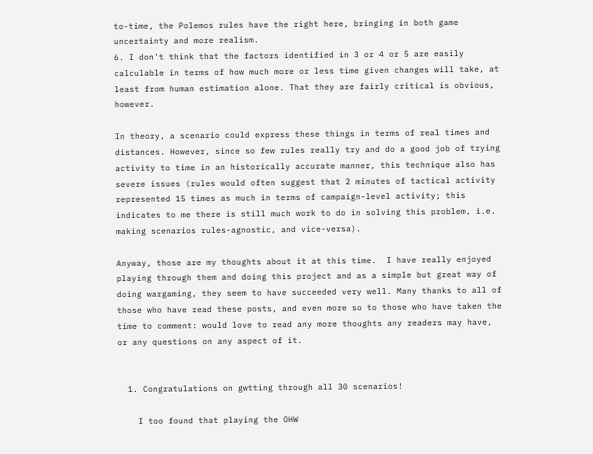to-time, the Polemos rules have the right here, bringing in both game uncertainty and more realism.
6. I don't think that the factors identified in 3 or 4 or 5 are easily calculable in terms of how much more or less time given changes will take, at least from human estimation alone. That they are fairly critical is obvious, however.

In theory, a scenario could express these things in terms of real times and distances. However, since so few rules really try and do a good job of trying activity to time in an historically accurate manner, this technique also has severe issues (rules would often suggest that 2 minutes of tactical activity represented 15 times as much in terms of campaign-level activity; this indicates to me there is still much work to do in solving this problem, i.e. making scenarios rules-agnostic, and vice-versa).

Anyway, those are my thoughts about it at this time.  I have really enjoyed playing through them and doing this project and as a simple but great way of doing wargaming, they seem to have succeeded very well. Many thanks to all of those who have read these posts, and even more so to those who have taken the time to comment: would love to read any more thoughts any readers may have, or any questions on any aspect of it.


  1. Congratulations on gwtting through all 30 scenarios!

    I too found that playing the OHW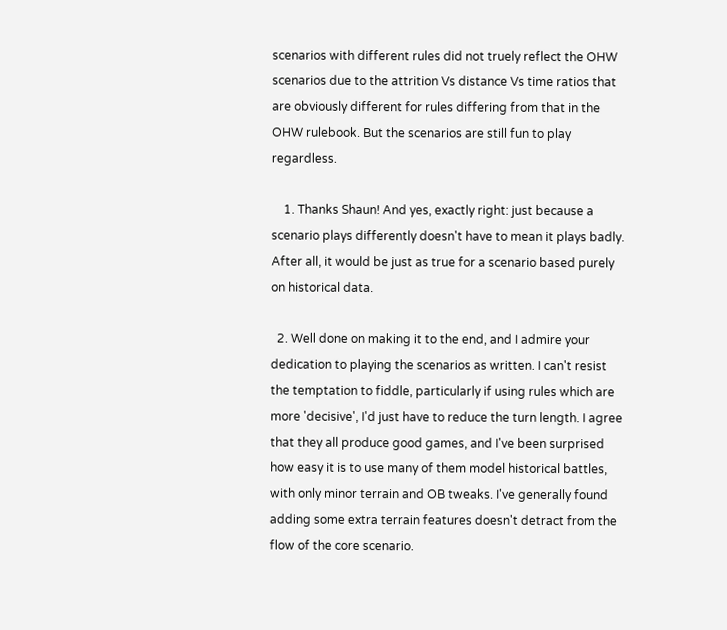scenarios with different rules did not truely reflect the OHW scenarios due to the attrition Vs distance Vs time ratios that are obviously different for rules differing from that in the OHW rulebook. But the scenarios are still fun to play regardless.

    1. Thanks Shaun! And yes, exactly right: just because a scenario plays differently doesn't have to mean it plays badly. After all, it would be just as true for a scenario based purely on historical data.

  2. Well done on making it to the end, and I admire your dedication to playing the scenarios as written. I can't resist the temptation to fiddle, particularly if using rules which are more 'decisive', I'd just have to reduce the turn length. I agree that they all produce good games, and I've been surprised how easy it is to use many of them model historical battles, with only minor terrain and OB tweaks. I've generally found adding some extra terrain features doesn't detract from the flow of the core scenario.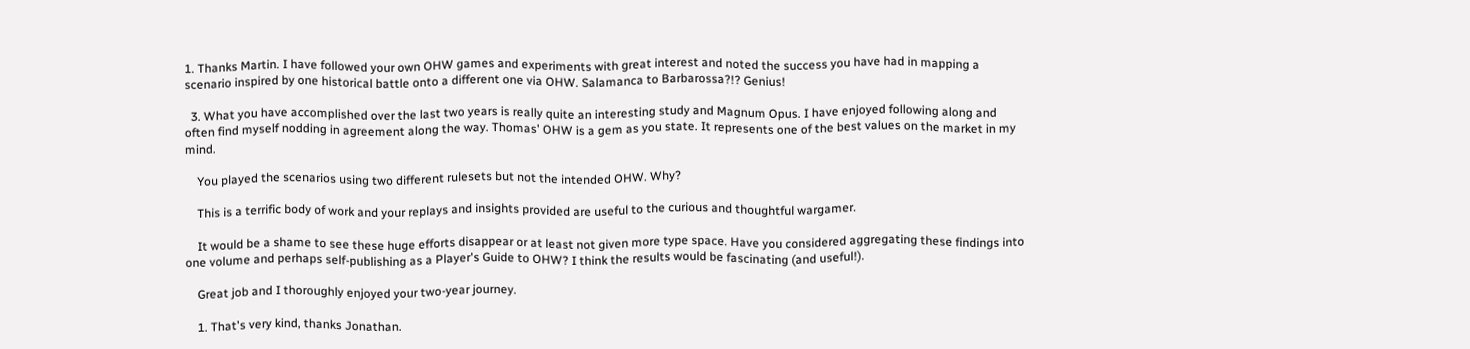1. Thanks Martin. I have followed your own OHW games and experiments with great interest and noted the success you have had in mapping a scenario inspired by one historical battle onto a different one via OHW. Salamanca to Barbarossa?!? Genius!

  3. What you have accomplished over the last two years is really quite an interesting study and Magnum Opus. I have enjoyed following along and often find myself nodding in agreement along the way. Thomas' OHW is a gem as you state. It represents one of the best values on the market in my mind.

    You played the scenarios using two different rulesets but not the intended OHW. Why?

    This is a terrific body of work and your replays and insights provided are useful to the curious and thoughtful wargamer.

    It would be a shame to see these huge efforts disappear or at least not given more type space. Have you considered aggregating these findings into one volume and perhaps self-publishing as a Player's Guide to OHW? I think the results would be fascinating (and useful!).

    Great job and I thoroughly enjoyed your two-year journey.

    1. That's very kind, thanks Jonathan.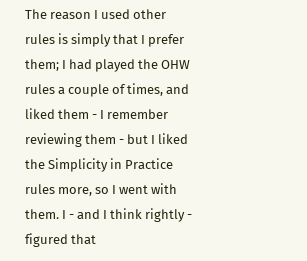The reason I used other rules is simply that I prefer them; I had played the OHW rules a couple of times, and liked them - I remember reviewing them - but I liked the Simplicity in Practice rules more, so I went with them. I - and I think rightly - figured that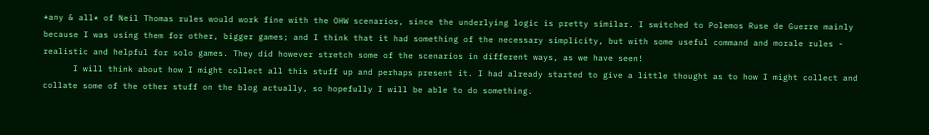*any & all* of Neil Thomas rules would work fine with the OHW scenarios, since the underlying logic is pretty similar. I switched to Polemos Ruse de Guerre mainly because I was using them for other, bigger games; and I think that it had something of the necessary simplicity, but with some useful command and morale rules - realistic and helpful for solo games. They did however stretch some of the scenarios in different ways, as we have seen!
      I will think about how I might collect all this stuff up and perhaps present it. I had already started to give a little thought as to how I might collect and collate some of the other stuff on the blog actually, so hopefully I will be able to do something.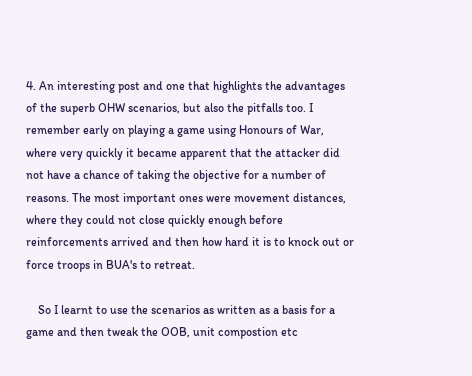4. An interesting post and one that highlights the advantages of the superb OHW scenarios, but also the pitfalls too. I remember early on playing a game using Honours of War, where very quickly it became apparent that the attacker did not have a chance of taking the objective for a number of reasons. The most important ones were movement distances, where they could not close quickly enough before reinforcements arrived and then how hard it is to knock out or force troops in BUA's to retreat.

    So I learnt to use the scenarios as written as a basis for a game and then tweak the OOB, unit compostion etc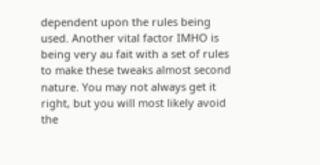dependent upon the rules being used. Another vital factor IMHO is being very au fait with a set of rules to make these tweaks almost second nature. You may not always get it right, but you will most likely avoid the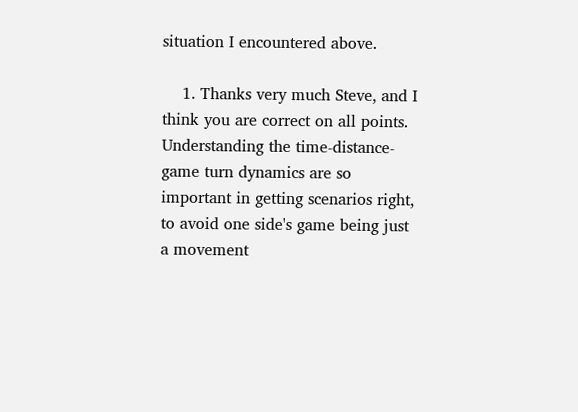situation I encountered above.

    1. Thanks very much Steve, and I think you are correct on all points. Understanding the time-distance-game turn dynamics are so important in getting scenarios right, to avoid one side's game being just a movement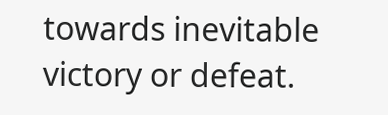towards inevitable victory or defeat.